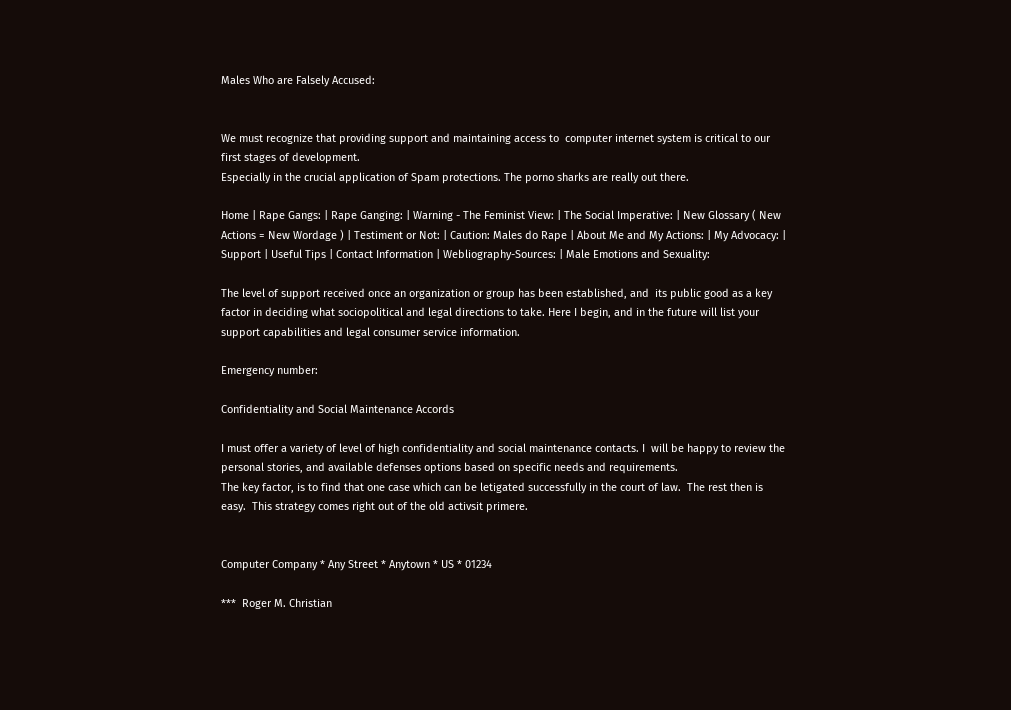Males Who are Falsely Accused:


We must recognize that providing support and maintaining access to  computer internet system is critical to our first stages of development.
Especially in the crucial application of Spam protections. The porno sharks are really out there.

Home | Rape Gangs: | Rape Ganging: | Warning - The Feminist View: | The Social Imperative: | New Glossary ( New Actions = New Wordage ) | Testiment or Not: | Caution: Males do Rape | About Me and My Actions: | My Advocacy: | Support | Useful Tips | Contact Information | Webliography-Sources: | Male Emotions and Sexuality:

The level of support received once an organization or group has been established, and  its public good as a key factor in deciding what sociopolitical and legal directions to take. Here I begin, and in the future will list your support capabilities and legal consumer service information.

Emergency number:

Confidentiality and Social Maintenance Accords

I must offer a variety of level of high confidentiality and social maintenance contacts. I  will be happy to review the personal stories, and available defenses options based on specific needs and requirements.
The key factor, is to find that one case which can be letigated successfully in the court of law.  The rest then is easy.  This strategy comes right out of the old activsit primere.


Computer Company * Any Street * Anytown * US * 01234

***  Roger M. Christian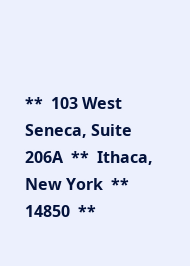**  103 West Seneca, Suite 206A  **  Ithaca, New York  **  14850  **